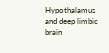Hypothalamus and deep limbic brain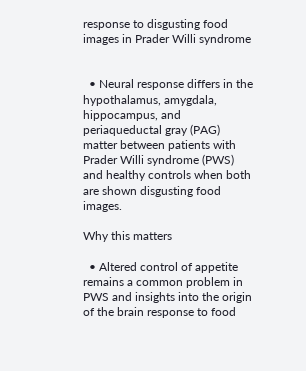response to disgusting food images in Prader Willi syndrome


  • Neural response differs in the hypothalamus, amygdala, hippocampus, and periaqueductal gray (PAG) matter between patients with Prader Willi syndrome (PWS) and healthy controls when both are shown disgusting food images.

Why this matters

  • Altered control of appetite remains a common problem in PWS and insights into the origin of the brain response to food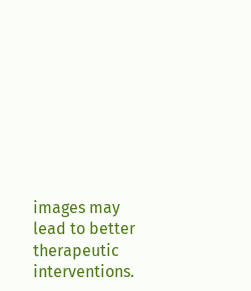images may lead to better therapeutic interventions.